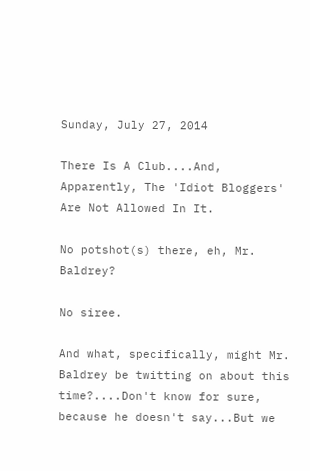Sunday, July 27, 2014

There Is A Club....And, Apparently, The 'Idiot Bloggers' Are Not Allowed In It.

No potshot(s) there, eh, Mr. Baldrey?

No siree.

And what, specifically, might Mr. Baldrey be twitting on about this time?....Don't know for sure, because he doesn't say...But we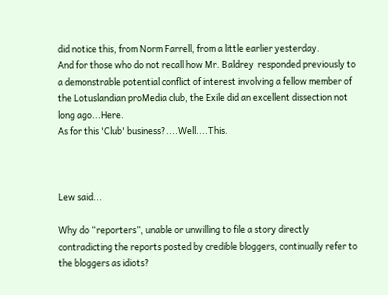did notice this, from Norm Farrell, from a little earlier yesterday.
And for those who do not recall how Mr. Baldrey  responded previously to a demonstrable potential conflict of interest involving a fellow member of the Lotuslandian proMedia club, the Exile did an excellent dissection not long ago...Here.
As for this 'Club' business?....Well....This.



Lew said...

Why do “reporters”, unable or unwilling to file a story directly contradicting the reports posted by credible bloggers, continually refer to the bloggers as idiots?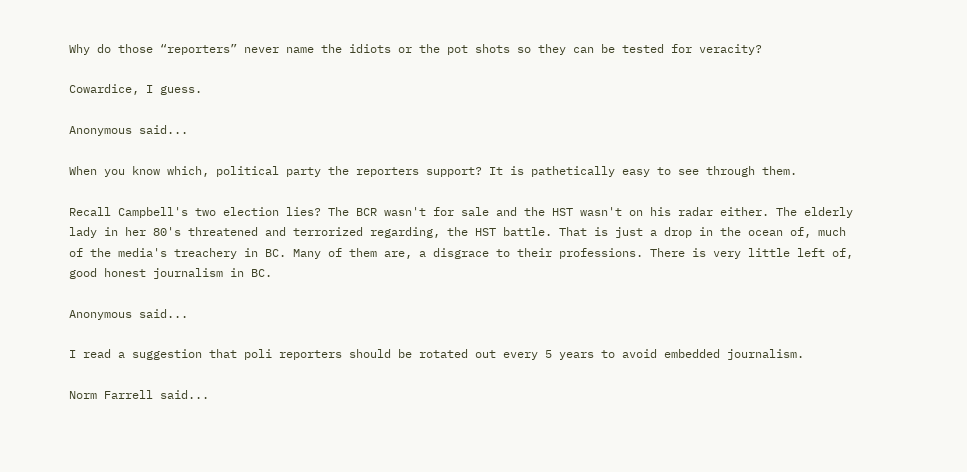Why do those “reporters” never name the idiots or the pot shots so they can be tested for veracity?

Cowardice, I guess.

Anonymous said...

When you know which, political party the reporters support? It is pathetically easy to see through them.

Recall Campbell's two election lies? The BCR wasn't for sale and the HST wasn't on his radar either. The elderly lady in her 80's threatened and terrorized regarding, the HST battle. That is just a drop in the ocean of, much of the media's treachery in BC. Many of them are, a disgrace to their professions. There is very little left of, good honest journalism in BC.

Anonymous said...

I read a suggestion that poli reporters should be rotated out every 5 years to avoid embedded journalism.

Norm Farrell said...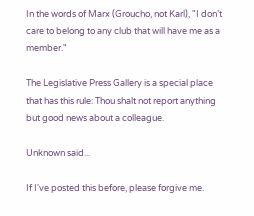In the words of Marx (Groucho, not Karl), "I don’t care to belong to any club that will have me as a member."

The Legislative Press Gallery is a special place that has this rule: Thou shalt not report anything but good news about a colleague.

Unknown said...

If I've posted this before, please forgive me.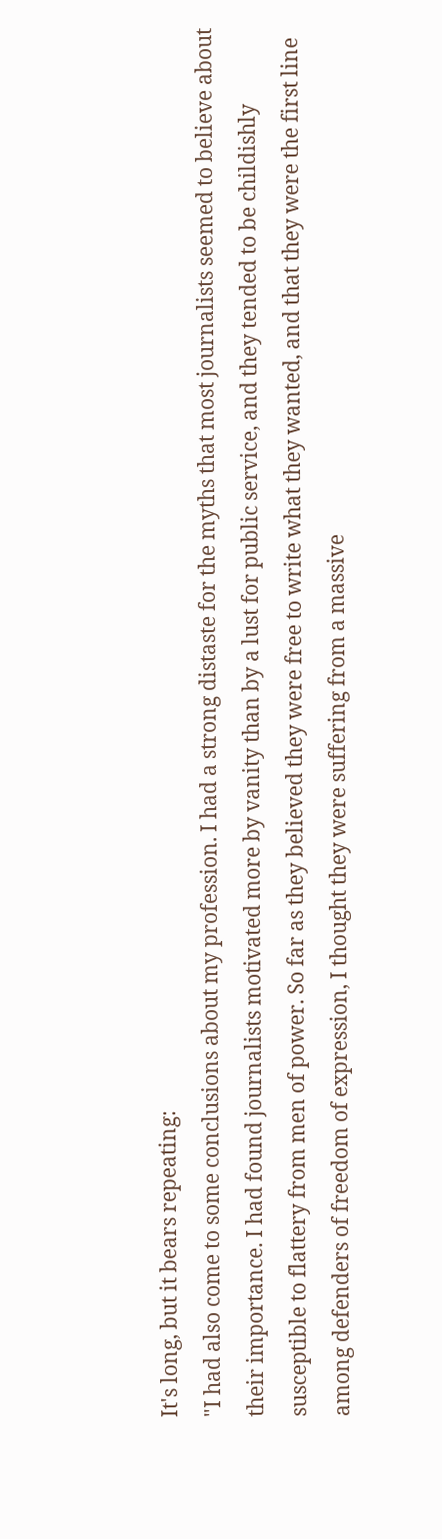It's long, but it bears repeating:
"I had also come to some conclusions about my profession. I had a strong distaste for the myths that most journalists seemed to believe about their importance. I had found journalists motivated more by vanity than by a lust for public service, and they tended to be childishly susceptible to flattery from men of power. So far as they believed they were free to write what they wanted, and that they were the first line among defenders of freedom of expression, I thought they were suffering from a massive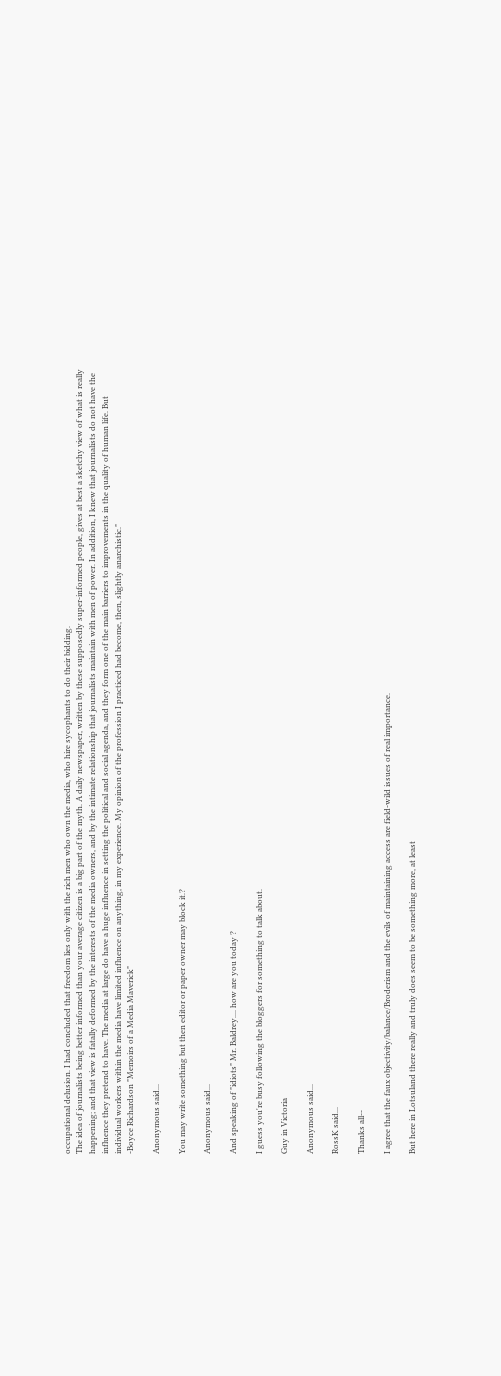occupational delusion. I had concluded that freedom lies only with the rich men who own the media, who hire sycophants to do their bidding.
The idea of journalists being better informed than your average citizen is a big part of the myth. A daily newspaper, written by these supposedly super-informed people, gives at best a sketchy view of what is really happening; and that view is fatally deformed by the interests of the media owners, and by the intimate relationship that journalists maintain with men of power. In addition, I knew that journalists do not have the influence they pretend to have. The media at large do have a huge influence in setting the political and social agenda, and they form one of the main barriers to improvements in the quality of human life. But individual workers within the media have limited influence on anything, in my experience. My opinion of the profession I practiced had become, then, slightly anarchistic."
-Boyce Richardson "Memoirs of a Media Maverick"

Anonymous said...

You may write something but then editor or paper owner may block it.?

Anonymous said...

And speaking of "idiots" Mr. Baldrey.... how are you today ?

I guess you're busy following the bloggers for something to talk about.

Guy in Victoria

Anonymous said...

RossK said...

Thanks all--

I agree that the faux objectivity/balance/Broderism and the evils of maintaining access are field-wild issues of real importance.

But here in Lotsuland there really and truly does seem to be something more, at least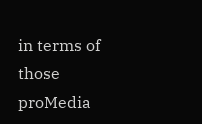in terms of those proMedia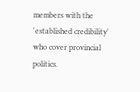members with the 'established credibility' who cover provincial politics.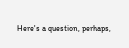Here's a question, perhaps,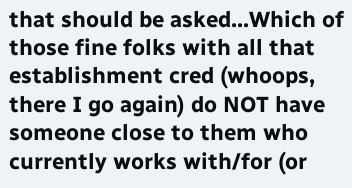that should be asked...Which of those fine folks with all that establishment cred (whoops, there I go again) do NOT have someone close to them who currently works with/for (or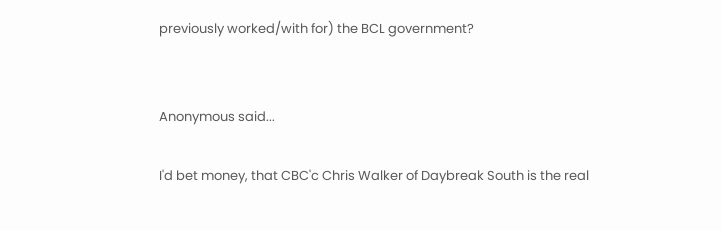previously worked/with for) the BCL government?


Anonymous said...

I'd bet money, that CBC'c Chris Walker of Daybreak South is the real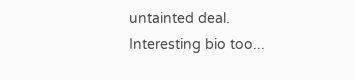untainted deal. Interesting bio too...